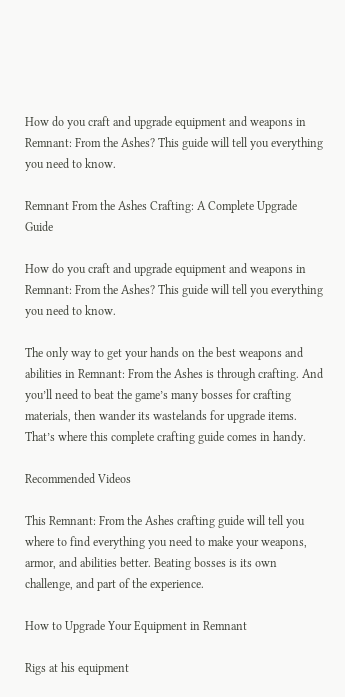How do you craft and upgrade equipment and weapons in Remnant: From the Ashes? This guide will tell you everything you need to know.

Remnant From the Ashes Crafting: A Complete Upgrade Guide

How do you craft and upgrade equipment and weapons in Remnant: From the Ashes? This guide will tell you everything you need to know.

The only way to get your hands on the best weapons and abilities in Remnant: From the Ashes is through crafting. And you’ll need to beat the game’s many bosses for crafting materials, then wander its wastelands for upgrade items. That’s where this complete crafting guide comes in handy.

Recommended Videos

This Remnant: From the Ashes crafting guide will tell you where to find everything you need to make your weapons, armor, and abilities better. Beating bosses is its own challenge, and part of the experience.

How to Upgrade Your Equipment in Remnant

Rigs at his equipment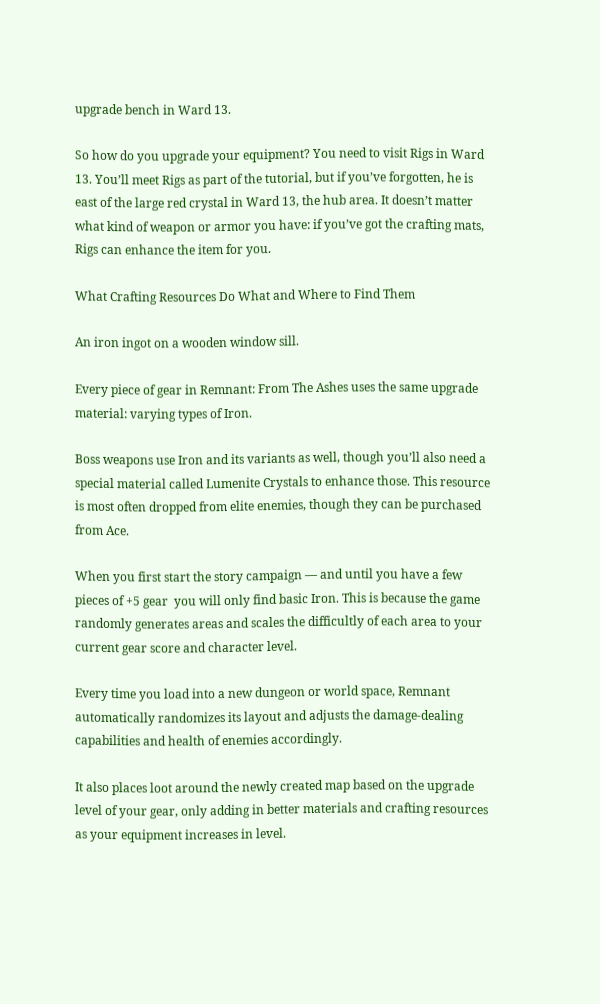upgrade bench in Ward 13.

So how do you upgrade your equipment? You need to visit Rigs in Ward 13. You’ll meet Rigs as part of the tutorial, but if you’ve forgotten, he is east of the large red crystal in Ward 13, the hub area. It doesn’t matter what kind of weapon or armor you have: if you’ve got the crafting mats, Rigs can enhance the item for you.

What Crafting Resources Do What and Where to Find Them

An iron ingot on a wooden window sill.

Every piece of gear in Remnant: From The Ashes uses the same upgrade material: varying types of Iron.

Boss weapons use Iron and its variants as well, though you’ll also need a special material called Lumenite Crystals to enhance those. This resource is most often dropped from elite enemies, though they can be purchased from Ace.

When you first start the story campaign — and until you have a few pieces of +5 gear  you will only find basic Iron. This is because the game randomly generates areas and scales the difficultly of each area to your current gear score and character level.

Every time you load into a new dungeon or world space, Remnant automatically randomizes its layout and adjusts the damage-dealing capabilities and health of enemies accordingly.

It also places loot around the newly created map based on the upgrade level of your gear, only adding in better materials and crafting resources as your equipment increases in level.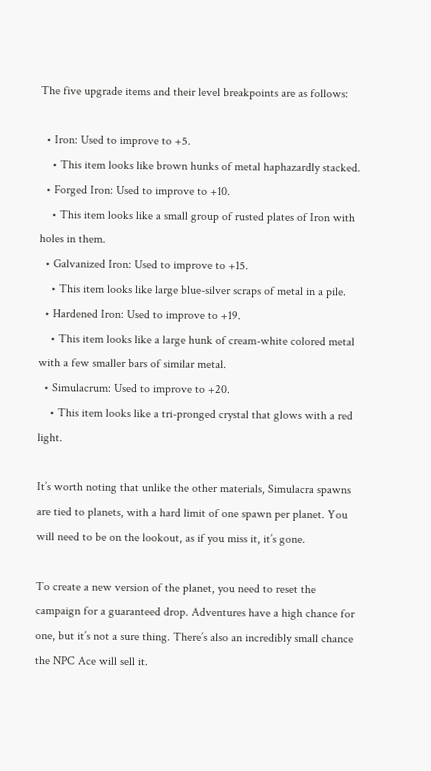The five upgrade items and their level breakpoints are as follows:

  • Iron: Used to improve to +5.
    • This item looks like brown hunks of metal haphazardly stacked.
  • Forged Iron: Used to improve to +10.
    • This item looks like a small group of rusted plates of Iron with holes in them.
  • Galvanized Iron: Used to improve to +15.
    • This item looks like large blue-silver scraps of metal in a pile.
  • Hardened Iron: Used to improve to +19.
    • This item looks like a large hunk of cream-white colored metal with a few smaller bars of similar metal.
  • Simulacrum: Used to improve to +20.
    • This item looks like a tri-pronged crystal that glows with a red light.

It’s worth noting that unlike the other materials, Simulacra spawns are tied to planets, with a hard limit of one spawn per planet. You will need to be on the lookout, as if you miss it, it’s gone.

To create a new version of the planet, you need to reset the campaign for a guaranteed drop. Adventures have a high chance for one, but it’s not a sure thing. There’s also an incredibly small chance the NPC Ace will sell it.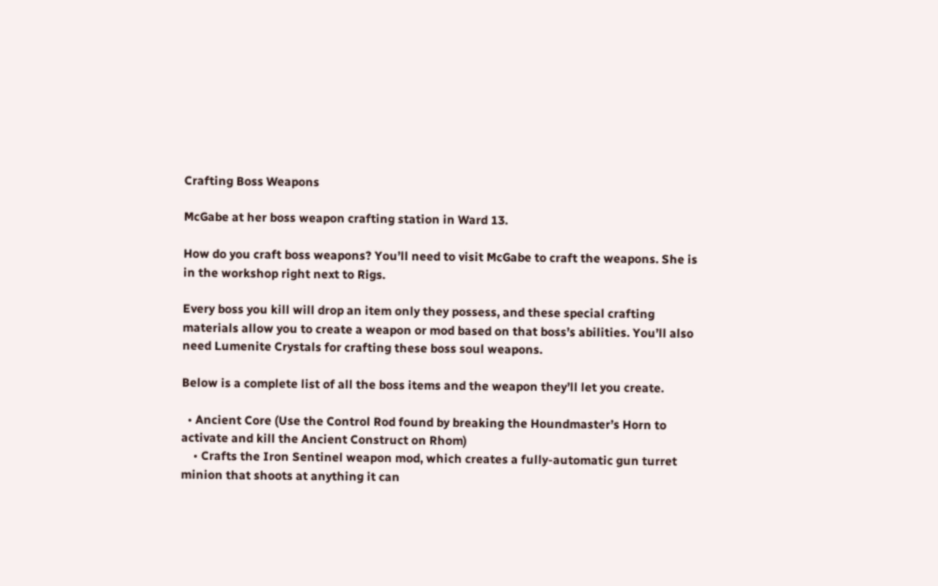Crafting Boss Weapons

McGabe at her boss weapon crafting station in Ward 13.

How do you craft boss weapons? You’ll need to visit McGabe to craft the weapons. She is in the workshop right next to Rigs.

Every boss you kill will drop an item only they possess, and these special crafting materials allow you to create a weapon or mod based on that boss’s abilities. You’ll also need Lumenite Crystals for crafting these boss soul weapons.

Below is a complete list of all the boss items and the weapon they’ll let you create.

  • Ancient Core (Use the Control Rod found by breaking the Houndmaster’s Horn to activate and kill the Ancient Construct on Rhom)
    • Crafts the Iron Sentinel weapon mod, which creates a fully-automatic gun turret minion that shoots at anything it can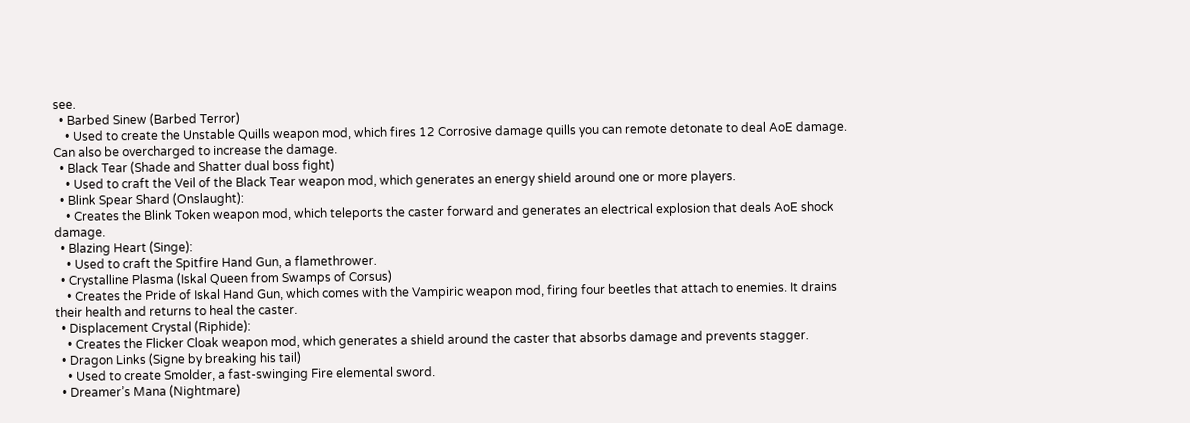see.
  • Barbed Sinew (Barbed Terror)
    • Used to create the Unstable Quills weapon mod, which fires 12 Corrosive damage quills you can remote detonate to deal AoE damage. Can also be overcharged to increase the damage.
  • Black Tear (Shade and Shatter dual boss fight)
    • Used to craft the Veil of the Black Tear weapon mod, which generates an energy shield around one or more players.
  • Blink Spear Shard (Onslaught):
    • Creates the Blink Token weapon mod, which teleports the caster forward and generates an electrical explosion that deals AoE shock damage.
  • Blazing Heart (Singe):
    • Used to craft the Spitfire Hand Gun, a flamethrower.
  • Crystalline Plasma (Iskal Queen from Swamps of Corsus)
    • Creates the Pride of Iskal Hand Gun, which comes with the Vampiric weapon mod, firing four beetles that attach to enemies. It drains their health and returns to heal the caster.
  • Displacement Crystal (Riphide):
    • Creates the Flicker Cloak weapon mod, which generates a shield around the caster that absorbs damage and prevents stagger.
  • Dragon Links (Signe by breaking his tail)
    • Used to create Smolder, a fast-swinging Fire elemental sword.
  • Dreamer’s Mana (Nightmare)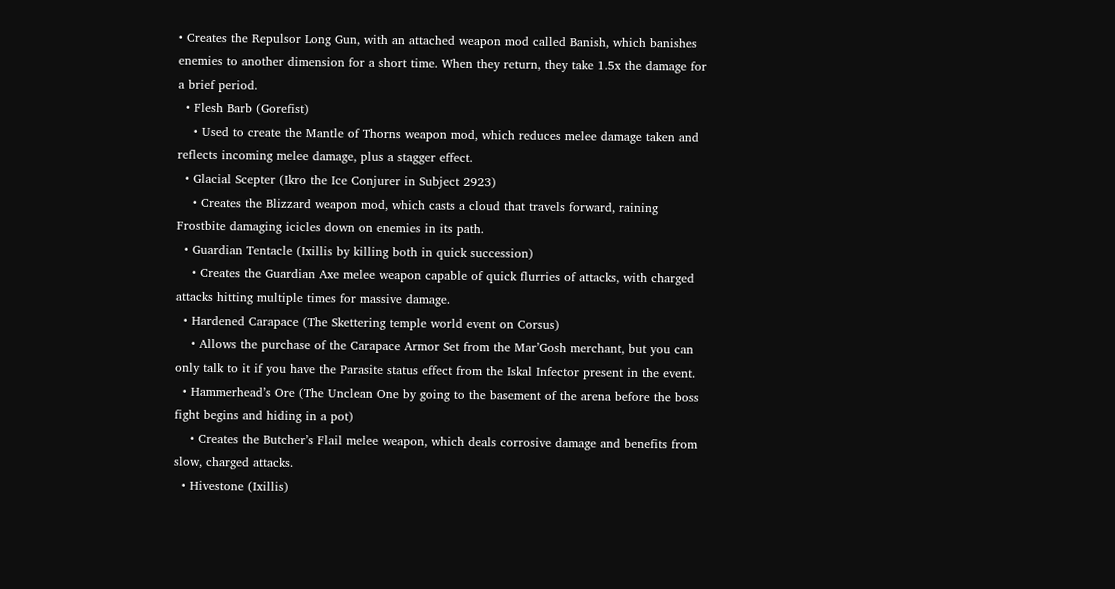• Creates the Repulsor Long Gun, with an attached weapon mod called Banish, which banishes enemies to another dimension for a short time. When they return, they take 1.5x the damage for a brief period.
  • Flesh Barb (Gorefist)
    • Used to create the Mantle of Thorns weapon mod, which reduces melee damage taken and reflects incoming melee damage, plus a stagger effect.
  • Glacial Scepter (Ikro the Ice Conjurer in Subject 2923)
    • Creates the Blizzard weapon mod, which casts a cloud that travels forward, raining Frostbite damaging icicles down on enemies in its path.
  • Guardian Tentacle (Ixillis by killing both in quick succession)
    • Creates the Guardian Axe melee weapon capable of quick flurries of attacks, with charged attacks hitting multiple times for massive damage.
  • Hardened Carapace (The Skettering temple world event on Corsus)
    • Allows the purchase of the Carapace Armor Set from the Mar’Gosh merchant, but you can only talk to it if you have the Parasite status effect from the Iskal Infector present in the event.
  • Hammerhead’s Ore (The Unclean One by going to the basement of the arena before the boss fight begins and hiding in a pot)
    • Creates the Butcher’s Flail melee weapon, which deals corrosive damage and benefits from slow, charged attacks.
  • Hivestone (Ixillis)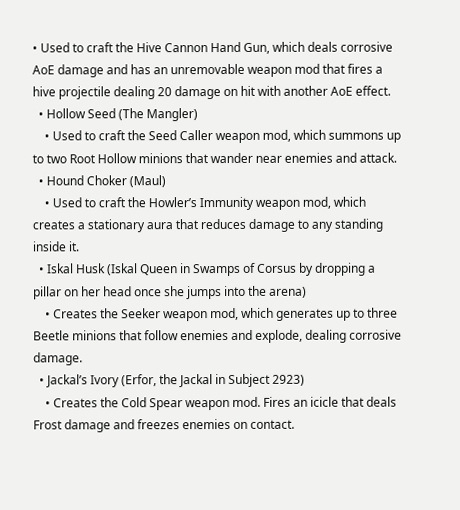• Used to craft the Hive Cannon Hand Gun, which deals corrosive AoE damage and has an unremovable weapon mod that fires a hive projectile dealing 20 damage on hit with another AoE effect.
  • Hollow Seed (The Mangler)
    • Used to craft the Seed Caller weapon mod, which summons up to two Root Hollow minions that wander near enemies and attack.
  • Hound Choker (Maul)
    • Used to craft the Howler’s Immunity weapon mod, which creates a stationary aura that reduces damage to any standing inside it.
  • Iskal Husk (Iskal Queen in Swamps of Corsus by dropping a pillar on her head once she jumps into the arena)
    • Creates the Seeker weapon mod, which generates up to three Beetle minions that follow enemies and explode, dealing corrosive damage.
  • Jackal’s Ivory (Erfor, the Jackal in Subject 2923)
    • Creates the Cold Spear weapon mod. Fires an icicle that deals Frost damage and freezes enemies on contact.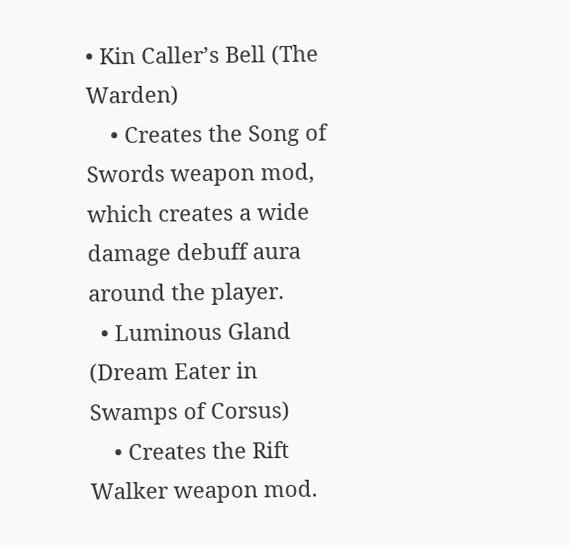• Kin Caller’s Bell (The Warden)
    • Creates the Song of Swords weapon mod, which creates a wide damage debuff aura around the player.
  • Luminous Gland (Dream Eater in Swamps of Corsus)
    • Creates the Rift Walker weapon mod.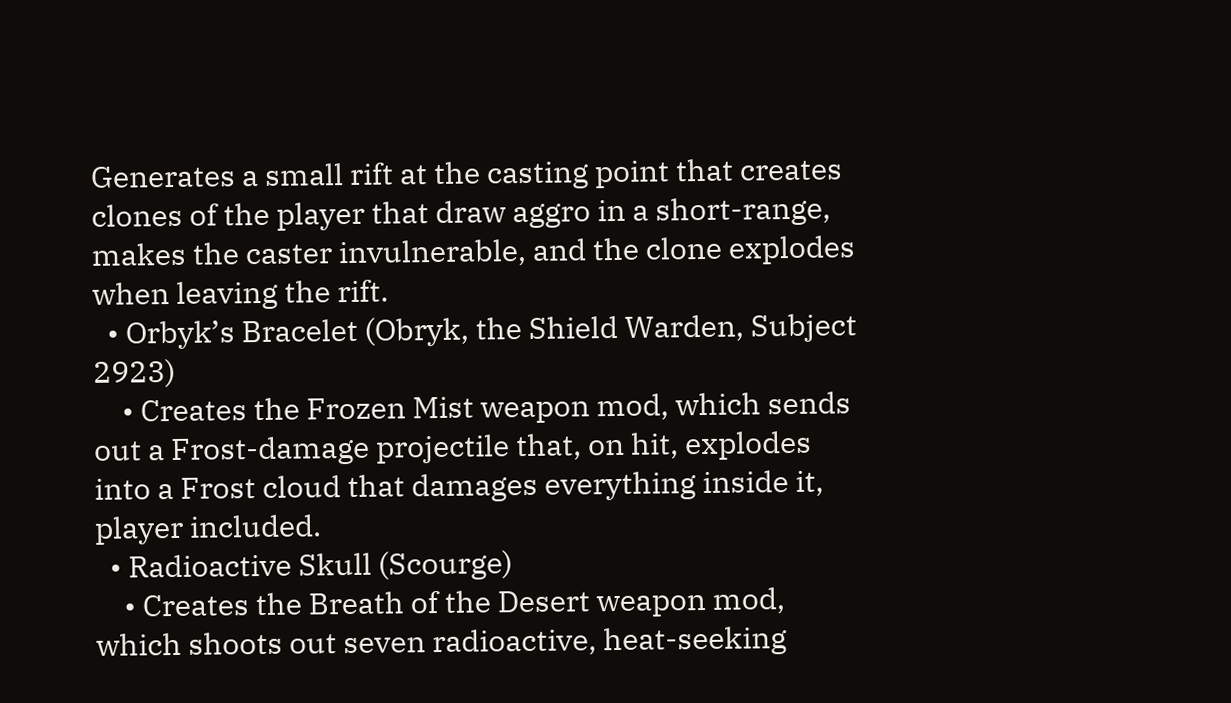Generates a small rift at the casting point that creates clones of the player that draw aggro in a short-range, makes the caster invulnerable, and the clone explodes when leaving the rift.
  • Orbyk’s Bracelet (Obryk, the Shield Warden, Subject 2923)
    • Creates the Frozen Mist weapon mod, which sends out a Frost-damage projectile that, on hit, explodes into a Frost cloud that damages everything inside it, player included.
  • Radioactive Skull (Scourge)
    • Creates the Breath of the Desert weapon mod, which shoots out seven radioactive, heat-seeking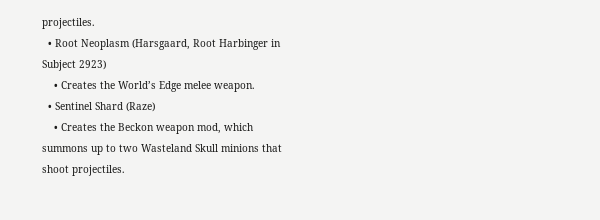projectiles.
  • Root Neoplasm (Harsgaard, Root Harbinger in Subject 2923)
    • Creates the World’s Edge melee weapon.
  • Sentinel Shard (Raze)
    • Creates the Beckon weapon mod, which summons up to two Wasteland Skull minions that shoot projectiles.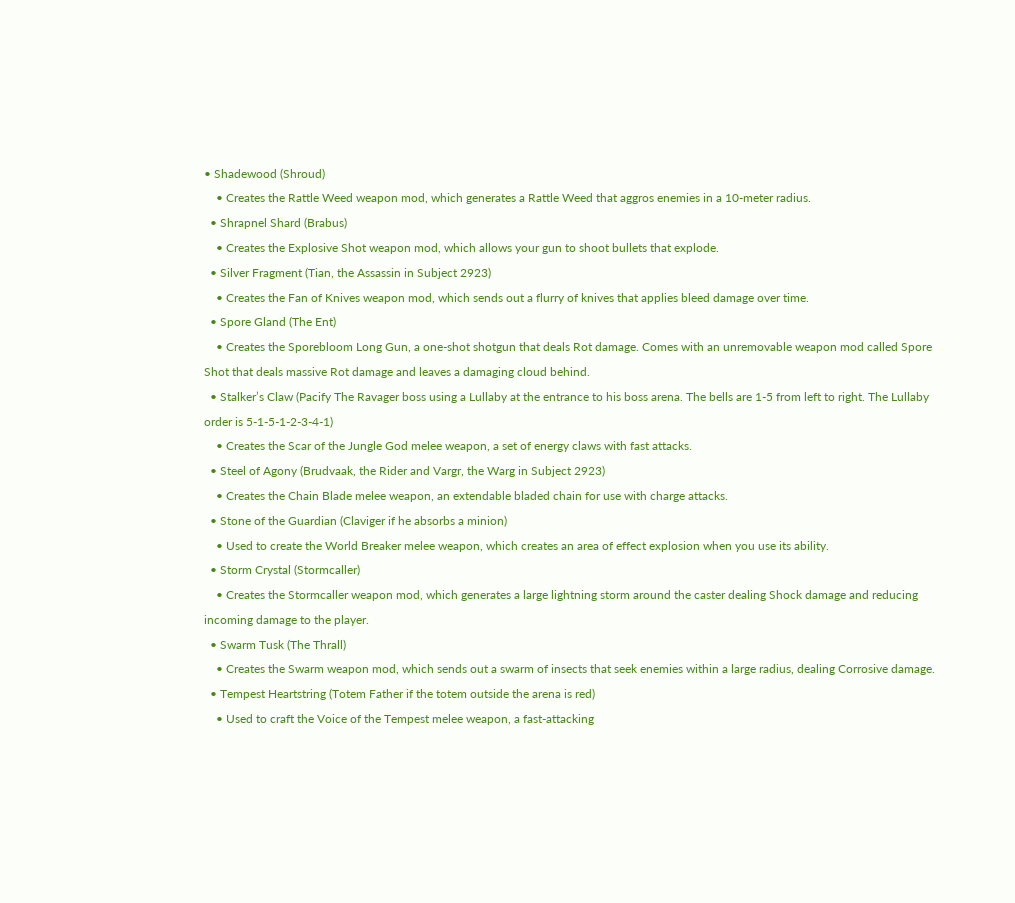• Shadewood (Shroud)
    • Creates the Rattle Weed weapon mod, which generates a Rattle Weed that aggros enemies in a 10-meter radius.
  • Shrapnel Shard (Brabus)
    • Creates the Explosive Shot weapon mod, which allows your gun to shoot bullets that explode.
  • Silver Fragment (Tian, the Assassin in Subject 2923)
    • Creates the Fan of Knives weapon mod, which sends out a flurry of knives that applies bleed damage over time.
  • Spore Gland (The Ent)
    • Creates the Sporebloom Long Gun, a one-shot shotgun that deals Rot damage. Comes with an unremovable weapon mod called Spore Shot that deals massive Rot damage and leaves a damaging cloud behind.
  • Stalker’s Claw (Pacify The Ravager boss using a Lullaby at the entrance to his boss arena. The bells are 1-5 from left to right. The Lullaby order is 5-1-5-1-2-3-4-1)
    • Creates the Scar of the Jungle God melee weapon, a set of energy claws with fast attacks.
  • Steel of Agony (Brudvaak, the Rider and Vargr, the Warg in Subject 2923)
    • Creates the Chain Blade melee weapon, an extendable bladed chain for use with charge attacks.
  • Stone of the Guardian (Claviger if he absorbs a minion)
    • Used to create the World Breaker melee weapon, which creates an area of effect explosion when you use its ability.
  • Storm Crystal (Stormcaller)
    • Creates the Stormcaller weapon mod, which generates a large lightning storm around the caster dealing Shock damage and reducing incoming damage to the player.
  • Swarm Tusk (The Thrall)
    • Creates the Swarm weapon mod, which sends out a swarm of insects that seek enemies within a large radius, dealing Corrosive damage.
  • Tempest Heartstring (Totem Father if the totem outside the arena is red)
    • Used to craft the Voice of the Tempest melee weapon, a fast-attacking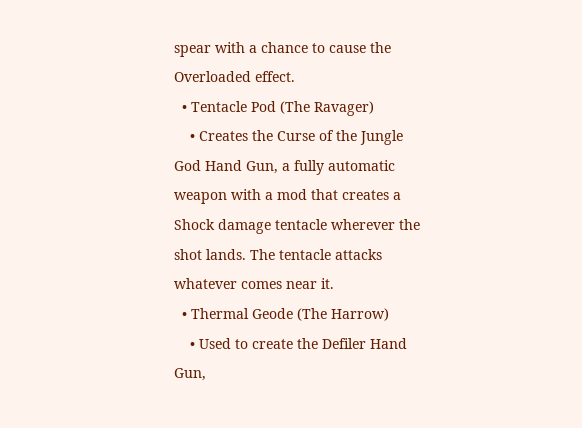spear with a chance to cause the Overloaded effect.
  • Tentacle Pod (The Ravager)
    • Creates the Curse of the Jungle God Hand Gun, a fully automatic weapon with a mod that creates a Shock damage tentacle wherever the shot lands. The tentacle attacks whatever comes near it.
  • Thermal Geode (The Harrow)
    • Used to create the Defiler Hand Gun,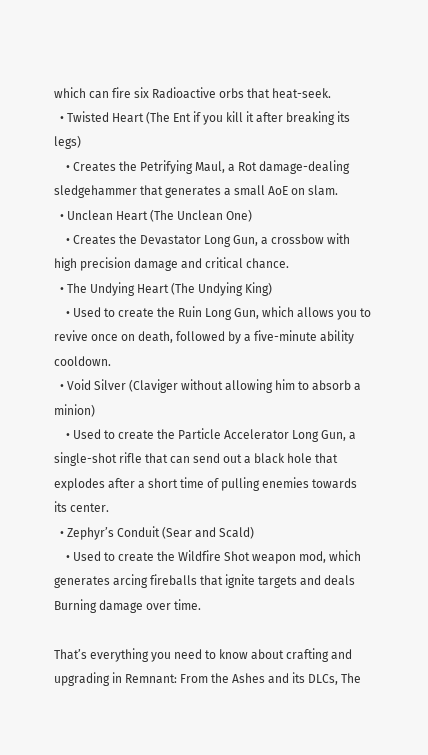which can fire six Radioactive orbs that heat-seek.
  • Twisted Heart (The Ent if you kill it after breaking its legs)
    • Creates the Petrifying Maul, a Rot damage-dealing sledgehammer that generates a small AoE on slam.
  • Unclean Heart (The Unclean One)
    • Creates the Devastator Long Gun, a crossbow with high precision damage and critical chance.
  • The Undying Heart (The Undying King)
    • Used to create the Ruin Long Gun, which allows you to revive once on death, followed by a five-minute ability cooldown.
  • Void Silver (Claviger without allowing him to absorb a minion)
    • Used to create the Particle Accelerator Long Gun, a single-shot rifle that can send out a black hole that explodes after a short time of pulling enemies towards its center.
  • Zephyr’s Conduit (Sear and Scald)
    • Used to create the Wildfire Shot weapon mod, which generates arcing fireballs that ignite targets and deals Burning damage over time.

That’s everything you need to know about crafting and upgrading in Remnant: From the Ashes and its DLCs, The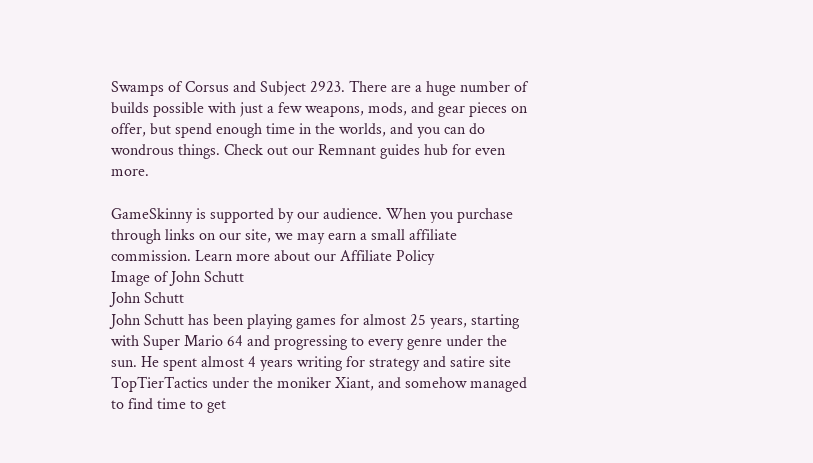Swamps of Corsus and Subject 2923. There are a huge number of builds possible with just a few weapons, mods, and gear pieces on offer, but spend enough time in the worlds, and you can do wondrous things. Check out our Remnant guides hub for even more.

GameSkinny is supported by our audience. When you purchase through links on our site, we may earn a small affiliate commission. Learn more about our Affiliate Policy
Image of John Schutt
John Schutt
John Schutt has been playing games for almost 25 years, starting with Super Mario 64 and progressing to every genre under the sun. He spent almost 4 years writing for strategy and satire site TopTierTactics under the moniker Xiant, and somehow managed to find time to get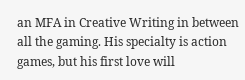an MFA in Creative Writing in between all the gaming. His specialty is action games, but his first love will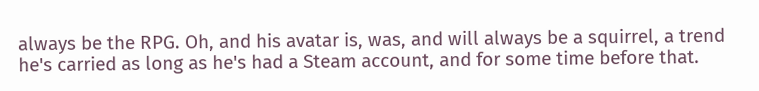always be the RPG. Oh, and his avatar is, was, and will always be a squirrel, a trend he's carried as long as he's had a Steam account, and for some time before that.